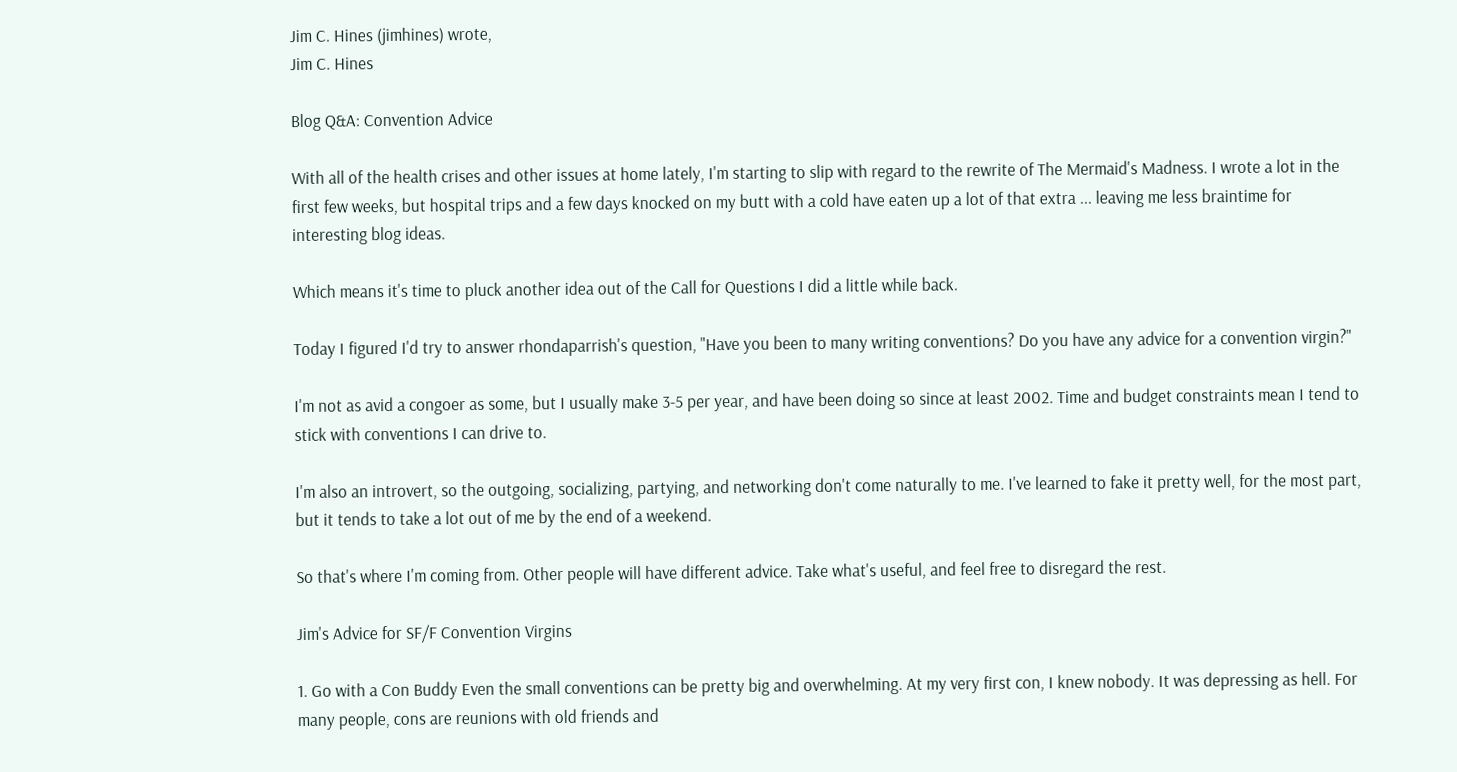Jim C. Hines (jimhines) wrote,
Jim C. Hines

Blog Q&A: Convention Advice

With all of the health crises and other issues at home lately, I'm starting to slip with regard to the rewrite of The Mermaid's Madness. I wrote a lot in the first few weeks, but hospital trips and a few days knocked on my butt with a cold have eaten up a lot of that extra ... leaving me less braintime for interesting blog ideas.

Which means it's time to pluck another idea out of the Call for Questions I did a little while back.

Today I figured I'd try to answer rhondaparrish's question, "Have you been to many writing conventions? Do you have any advice for a convention virgin?"

I'm not as avid a congoer as some, but I usually make 3-5 per year, and have been doing so since at least 2002. Time and budget constraints mean I tend to stick with conventions I can drive to.

I'm also an introvert, so the outgoing, socializing, partying, and networking don't come naturally to me. I've learned to fake it pretty well, for the most part, but it tends to take a lot out of me by the end of a weekend.

So that's where I'm coming from. Other people will have different advice. Take what's useful, and feel free to disregard the rest.

Jim's Advice for SF/F Convention Virgins

1. Go with a Con Buddy Even the small conventions can be pretty big and overwhelming. At my very first con, I knew nobody. It was depressing as hell. For many people, cons are reunions with old friends and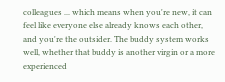colleagues ... which means when you're new, it can feel like everyone else already knows each other, and you're the outsider. The buddy system works well, whether that buddy is another virgin or a more experienced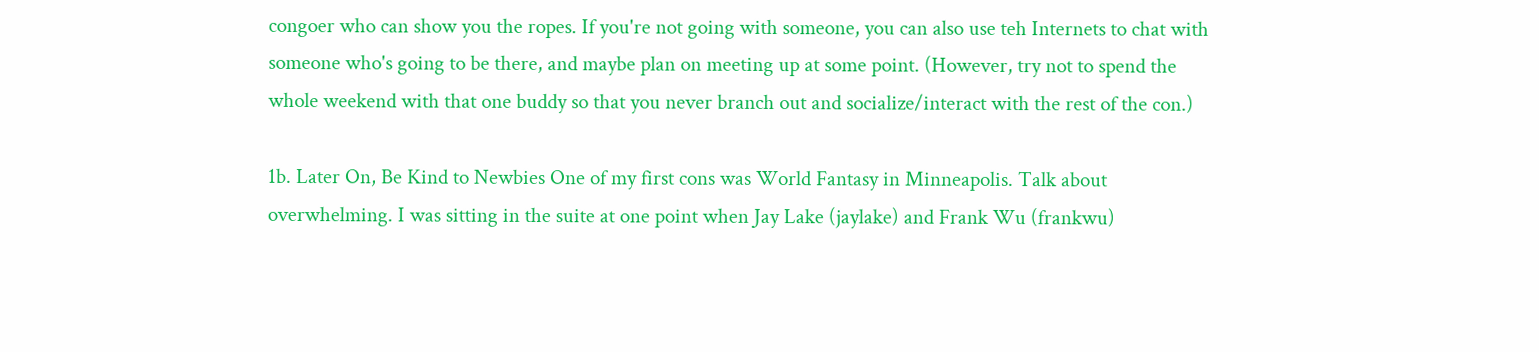congoer who can show you the ropes. If you're not going with someone, you can also use teh Internets to chat with someone who's going to be there, and maybe plan on meeting up at some point. (However, try not to spend the whole weekend with that one buddy so that you never branch out and socialize/interact with the rest of the con.)

1b. Later On, Be Kind to Newbies One of my first cons was World Fantasy in Minneapolis. Talk about overwhelming. I was sitting in the suite at one point when Jay Lake (jaylake) and Frank Wu (frankwu)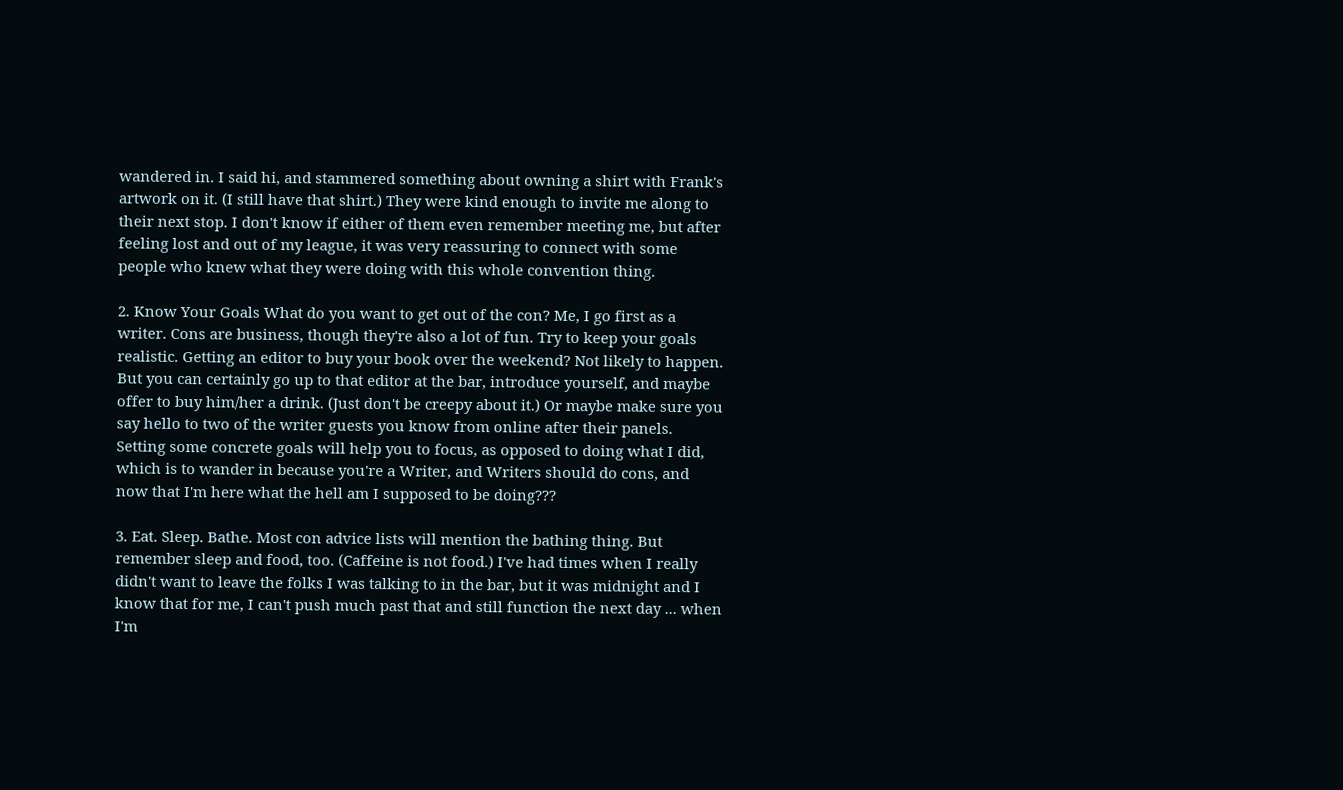wandered in. I said hi, and stammered something about owning a shirt with Frank's artwork on it. (I still have that shirt.) They were kind enough to invite me along to their next stop. I don't know if either of them even remember meeting me, but after feeling lost and out of my league, it was very reassuring to connect with some people who knew what they were doing with this whole convention thing.

2. Know Your Goals What do you want to get out of the con? Me, I go first as a writer. Cons are business, though they're also a lot of fun. Try to keep your goals realistic. Getting an editor to buy your book over the weekend? Not likely to happen. But you can certainly go up to that editor at the bar, introduce yourself, and maybe offer to buy him/her a drink. (Just don't be creepy about it.) Or maybe make sure you say hello to two of the writer guests you know from online after their panels. Setting some concrete goals will help you to focus, as opposed to doing what I did, which is to wander in because you're a Writer, and Writers should do cons, and now that I'm here what the hell am I supposed to be doing???

3. Eat. Sleep. Bathe. Most con advice lists will mention the bathing thing. But remember sleep and food, too. (Caffeine is not food.) I've had times when I really didn't want to leave the folks I was talking to in the bar, but it was midnight and I know that for me, I can't push much past that and still function the next day ... when I'm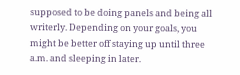supposed to be doing panels and being all writerly. Depending on your goals, you might be better off staying up until three a.m. and sleeping in later.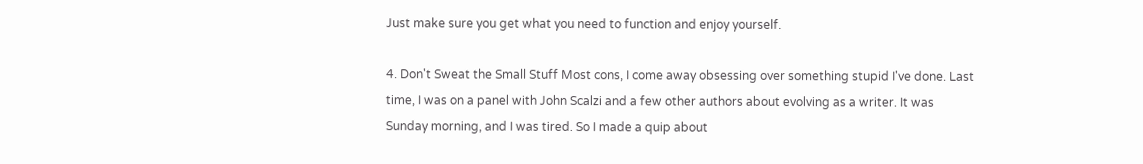Just make sure you get what you need to function and enjoy yourself.

4. Don't Sweat the Small Stuff Most cons, I come away obsessing over something stupid I've done. Last time, I was on a panel with John Scalzi and a few other authors about evolving as a writer. It was Sunday morning, and I was tired. So I made a quip about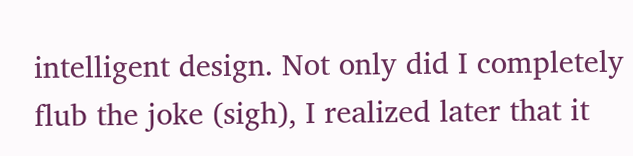intelligent design. Not only did I completely flub the joke (sigh), I realized later that it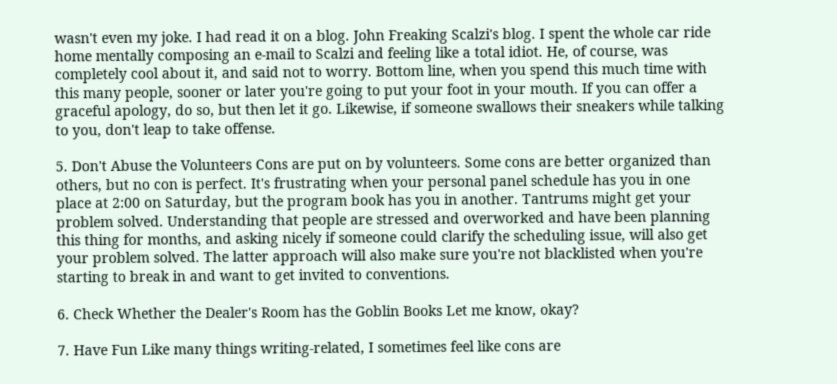wasn't even my joke. I had read it on a blog. John Freaking Scalzi's blog. I spent the whole car ride home mentally composing an e-mail to Scalzi and feeling like a total idiot. He, of course, was completely cool about it, and said not to worry. Bottom line, when you spend this much time with this many people, sooner or later you're going to put your foot in your mouth. If you can offer a graceful apology, do so, but then let it go. Likewise, if someone swallows their sneakers while talking to you, don't leap to take offense.

5. Don't Abuse the Volunteers Cons are put on by volunteers. Some cons are better organized than others, but no con is perfect. It's frustrating when your personal panel schedule has you in one place at 2:00 on Saturday, but the program book has you in another. Tantrums might get your problem solved. Understanding that people are stressed and overworked and have been planning this thing for months, and asking nicely if someone could clarify the scheduling issue, will also get your problem solved. The latter approach will also make sure you're not blacklisted when you're starting to break in and want to get invited to conventions.

6. Check Whether the Dealer's Room has the Goblin Books Let me know, okay?

7. Have Fun Like many things writing-related, I sometimes feel like cons are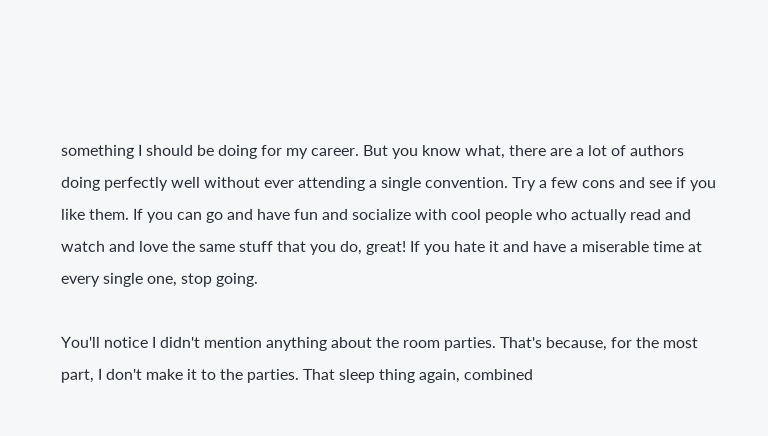something I should be doing for my career. But you know what, there are a lot of authors doing perfectly well without ever attending a single convention. Try a few cons and see if you like them. If you can go and have fun and socialize with cool people who actually read and watch and love the same stuff that you do, great! If you hate it and have a miserable time at every single one, stop going.

You'll notice I didn't mention anything about the room parties. That's because, for the most part, I don't make it to the parties. That sleep thing again, combined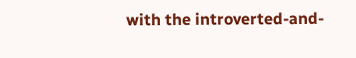with the introverted-and-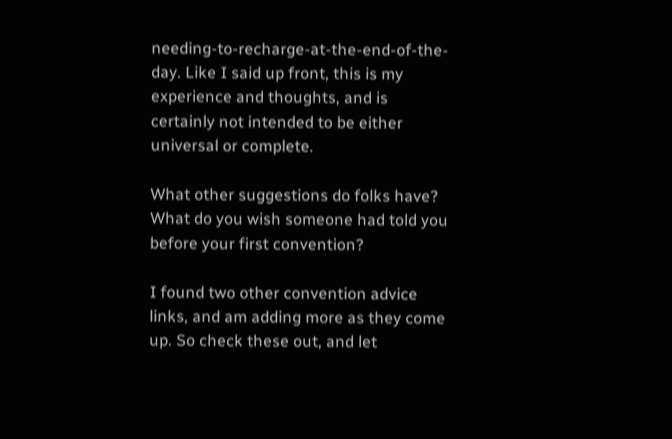needing-to-recharge-at-the-end-of-the-day. Like I said up front, this is my experience and thoughts, and is certainly not intended to be either universal or complete.

What other suggestions do folks have? What do you wish someone had told you before your first convention?

I found two other convention advice links, and am adding more as they come up. So check these out, and let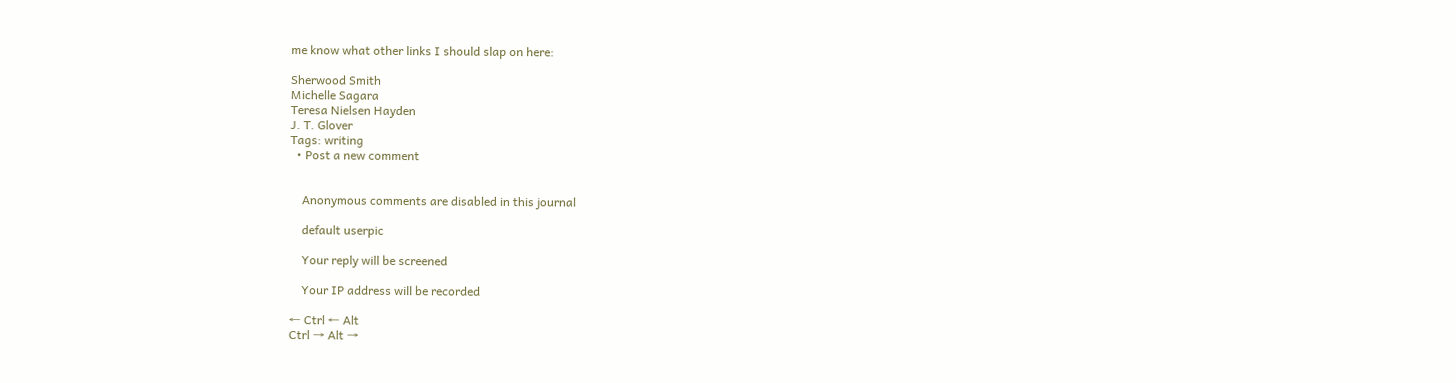me know what other links I should slap on here:

Sherwood Smith
Michelle Sagara
Teresa Nielsen Hayden
J. T. Glover
Tags: writing
  • Post a new comment


    Anonymous comments are disabled in this journal

    default userpic

    Your reply will be screened

    Your IP address will be recorded

← Ctrl ← Alt
Ctrl → Alt →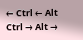← Ctrl ← Alt
Ctrl → Alt →